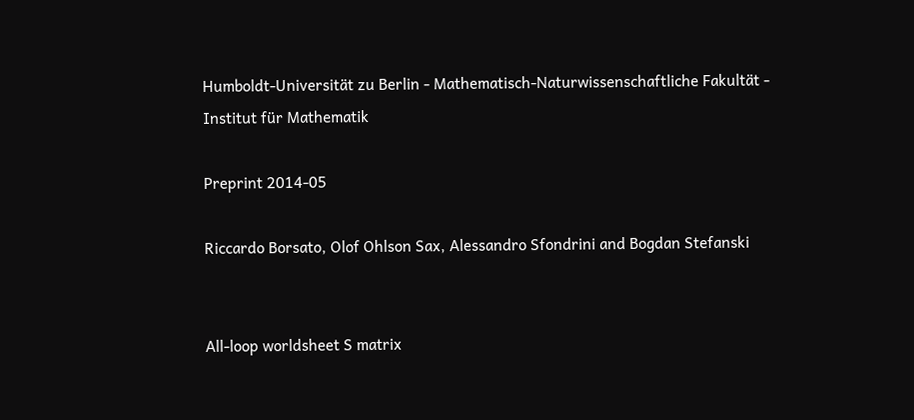Humboldt-Universität zu Berlin - Mathematisch-Naturwissenschaftliche Fakultät - Institut für Mathematik

Preprint 2014-05

Riccardo Borsato, Olof Ohlson Sax, Alessandro Sfondrini and Bogdan Stefanski


All-loop worldsheet S matrix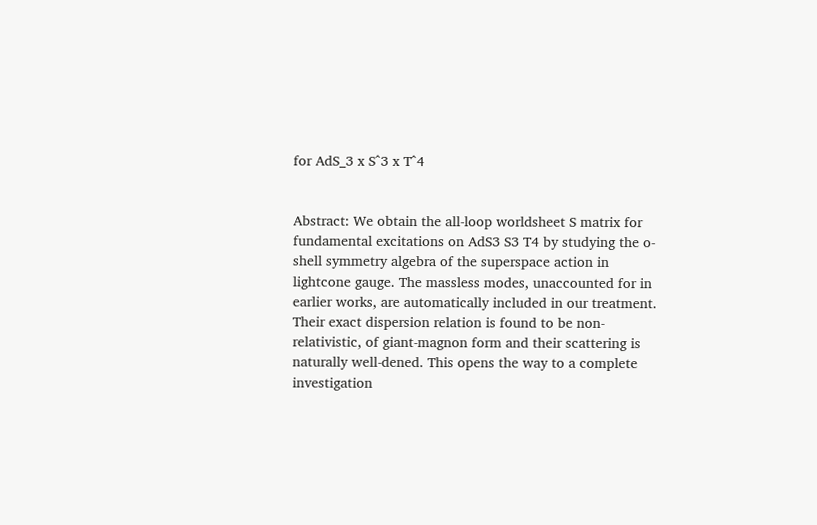for AdS_3 x S^3 x T^4


Abstract: We obtain the all-loop worldsheet S matrix for fundamental excitations on AdS3 S3 T4 by studying the o-shell symmetry algebra of the superspace action in lightcone gauge. The massless modes, unaccounted for in earlier works, are automatically included in our treatment. Their exact dispersion relation is found to be non-relativistic, of giant-magnon form and their scattering is
naturally well-dened. This opens the way to a complete investigation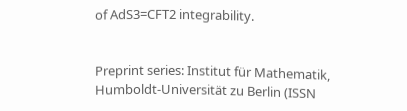of AdS3=CFT2 integrability.


Preprint series: Institut für Mathematik, Humboldt-Universität zu Berlin (ISSN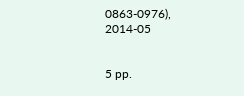0863-0976), 2014-05


5 pp.